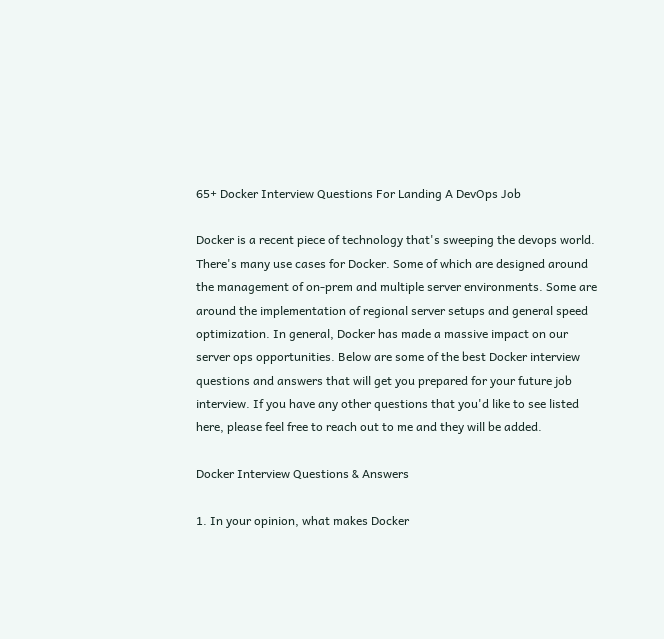65+ Docker Interview Questions For Landing A DevOps Job

Docker is a recent piece of technology that's sweeping the devops world. There's many use cases for Docker. Some of which are designed around the management of on-prem and multiple server environments. Some are around the implementation of regional server setups and general speed optimization. In general, Docker has made a massive impact on our server ops opportunities. Below are some of the best Docker interview questions and answers that will get you prepared for your future job interview. If you have any other questions that you'd like to see listed here, please feel free to reach out to me and they will be added.

Docker Interview Questions & Answers

1. In your opinion, what makes Docker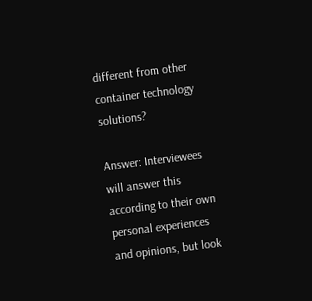different from other container technology solutions?

Answer: Interviewees will answer this according to their own personal experiences and opinions, but look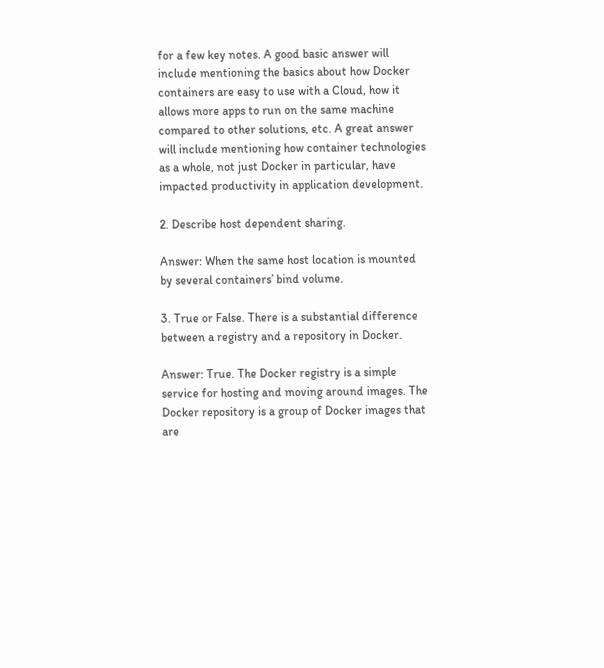for a few key notes. A good basic answer will include mentioning the basics about how Docker containers are easy to use with a Cloud, how it allows more apps to run on the same machine compared to other solutions, etc. A great answer will include mentioning how container technologies as a whole, not just Docker in particular, have impacted productivity in application development.

2. Describe host dependent sharing.

Answer: When the same host location is mounted by several containers’ bind volume.

3. True or False. There is a substantial difference between a registry and a repository in Docker.

Answer: True. The Docker registry is a simple service for hosting and moving around images. The Docker repository is a group of Docker images that are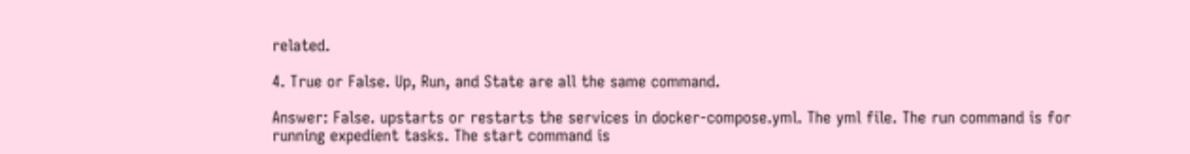related.

4. True or False. Up, Run, and State are all the same command.

Answer: False. upstarts or restarts the services in docker-compose.yml. The yml file. The run command is for running expedient tasks. The start command is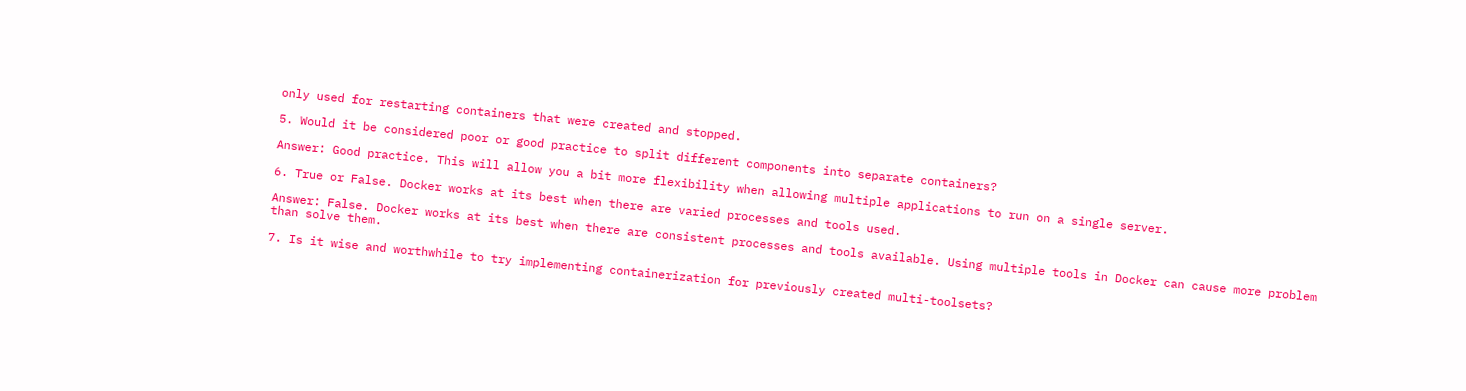only used for restarting containers that were created and stopped.

5. Would it be considered poor or good practice to split different components into separate containers?

Answer: Good practice. This will allow you a bit more flexibility when allowing multiple applications to run on a single server.

6. True or False. Docker works at its best when there are varied processes and tools used.

Answer: False. Docker works at its best when there are consistent processes and tools available. Using multiple tools in Docker can cause more problem than solve them.

7. Is it wise and worthwhile to try implementing containerization for previously created multi-toolsets?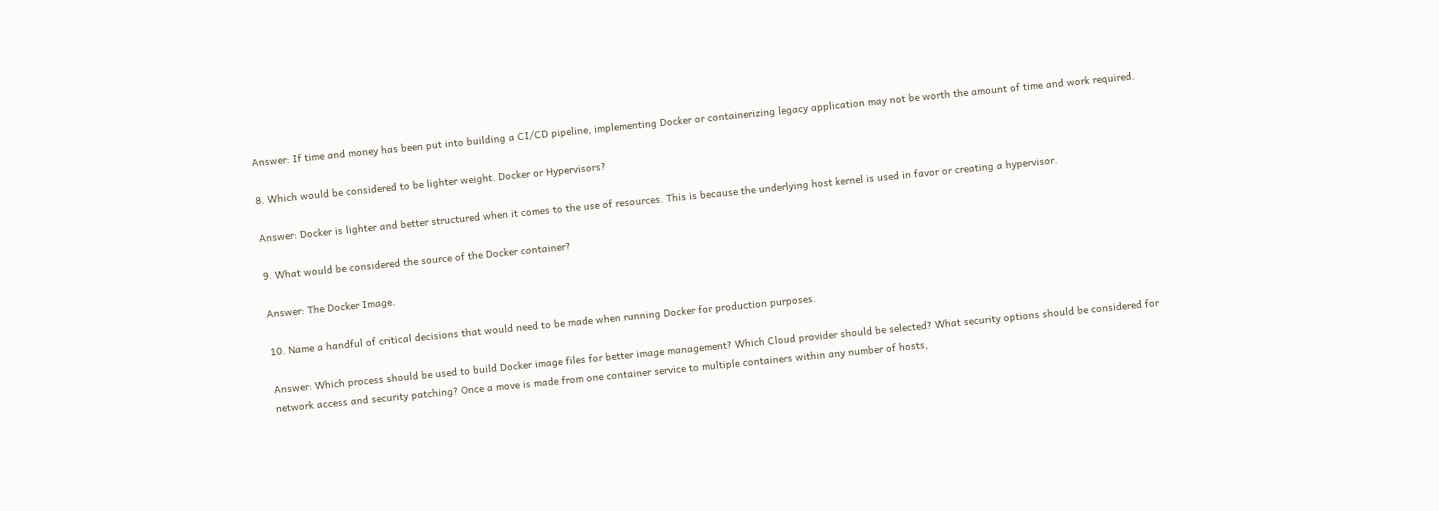Answer: If time and money has been put into building a CI/CD pipeline, implementing Docker or containerizing legacy application may not be worth the amount of time and work required.

8. Which would be considered to be lighter weight. Docker or Hypervisors?

Answer: Docker is lighter and better structured when it comes to the use of resources. This is because the underlying host kernel is used in favor or creating a hypervisor.

9. What would be considered the source of the Docker container?

Answer: The Docker Image.

10. Name a handful of critical decisions that would need to be made when running Docker for production purposes.

Answer: Which process should be used to build Docker image files for better image management? Which Cloud provider should be selected? What security options should be considered for network access and security patching? Once a move is made from one container service to multiple containers within any number of hosts,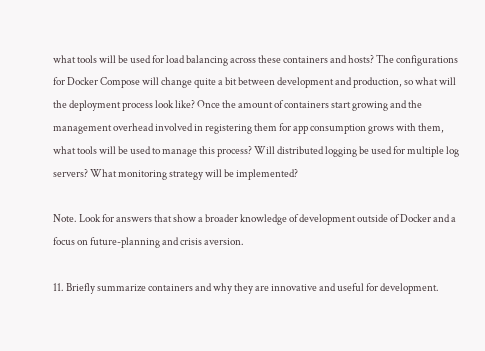what tools will be used for load balancing across these containers and hosts? The configurations for Docker Compose will change quite a bit between development and production, so what will the deployment process look like? Once the amount of containers start growing and the management overhead involved in registering them for app consumption grows with them, what tools will be used to manage this process? Will distributed logging be used for multiple log servers? What monitoring strategy will be implemented?

Note. Look for answers that show a broader knowledge of development outside of Docker and a focus on future-planning and crisis aversion.

11. Briefly summarize containers and why they are innovative and useful for development.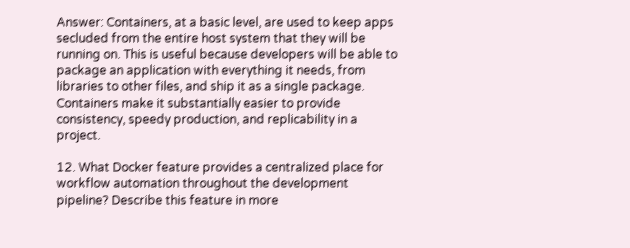Answer: Containers, at a basic level, are used to keep apps secluded from the entire host system that they will be running on. This is useful because developers will be able to package an application with everything it needs, from libraries to other files, and ship it as a single package. Containers make it substantially easier to provide consistency, speedy production, and replicability in a project.

12. What Docker feature provides a centralized place for workflow automation throughout the development pipeline? Describe this feature in more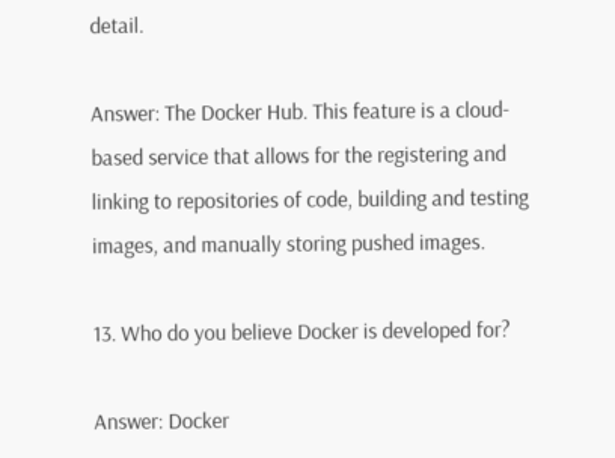detail.

Answer: The Docker Hub. This feature is a cloud-based service that allows for the registering and linking to repositories of code, building and testing images, and manually storing pushed images.

13. Who do you believe Docker is developed for?

Answer: Docker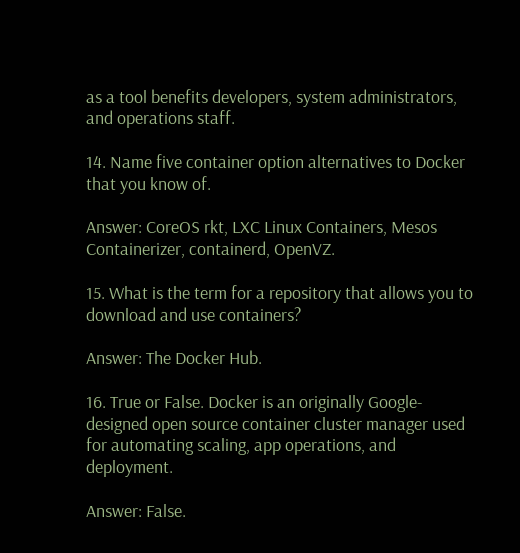as a tool benefits developers, system administrators, and operations staff.

14. Name five container option alternatives to Docker that you know of.

Answer: CoreOS rkt, LXC Linux Containers, Mesos Containerizer, containerd, OpenVZ.

15. What is the term for a repository that allows you to download and use containers?

Answer: The Docker Hub.

16. True or False. Docker is an originally Google-designed open source container cluster manager used for automating scaling, app operations, and deployment.

Answer: False.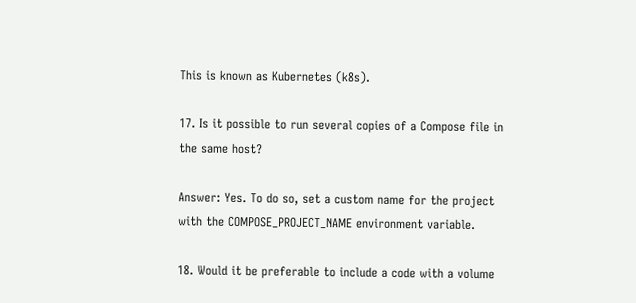This is known as Kubernetes (k8s).

17. Is it possible to run several copies of a Compose file in the same host?

Answer: Yes. To do so, set a custom name for the project with the COMPOSE_PROJECT_NAME environment variable.

18. Would it be preferable to include a code with a volume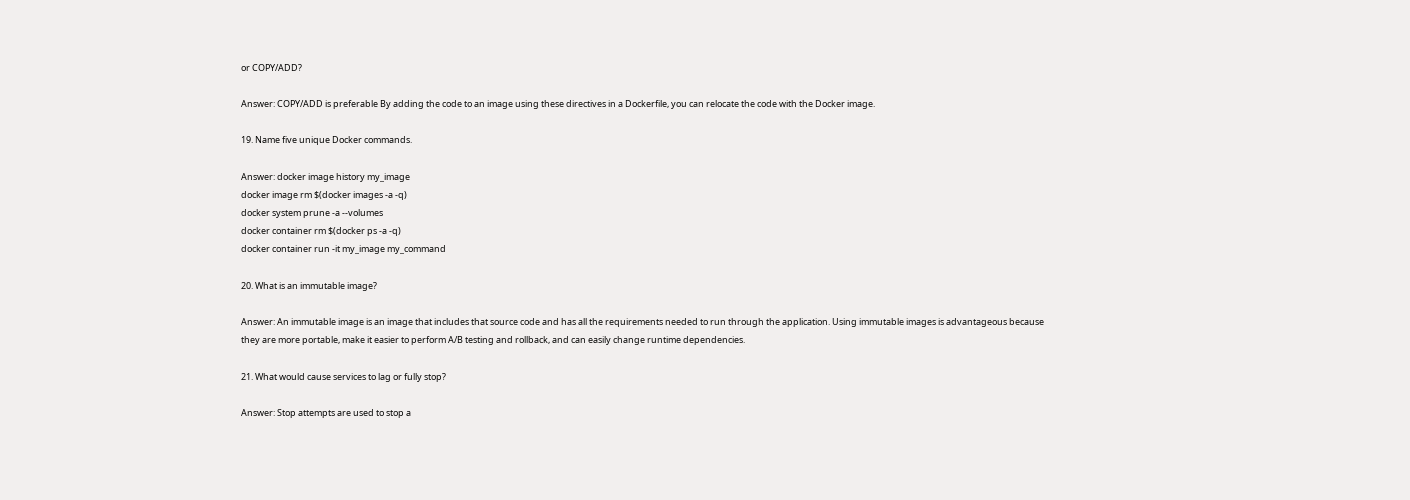or COPY/ADD?

Answer: COPY/ADD is preferable By adding the code to an image using these directives in a Dockerfile, you can relocate the code with the Docker image.

19. Name five unique Docker commands.

Answer: docker image history my_image
docker image rm $(docker images -a -q)
docker system prune -a --volumes
docker container rm $(docker ps -a -q)
docker container run -it my_image my_command

20. What is an immutable image?

Answer: An immutable image is an image that includes that source code and has all the requirements needed to run through the application. Using immutable images is advantageous because they are more portable, make it easier to perform A/B testing and rollback, and can easily change runtime dependencies.

21. What would cause services to lag or fully stop?

Answer: Stop attempts are used to stop a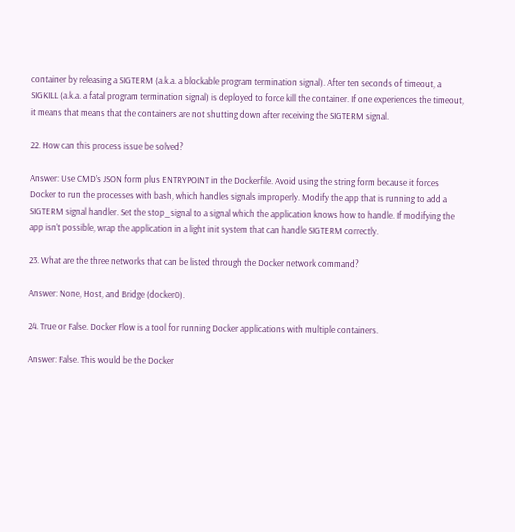container by releasing a SIGTERM (a.k.a. a blockable program termination signal). After ten seconds of timeout, a SIGKILL (a.k.a. a fatal program termination signal) is deployed to force kill the container. If one experiences the timeout, it means that means that the containers are not shutting down after receiving the SIGTERM signal.

22. How can this process issue be solved?

Answer: Use CMD’s JSON form plus ENTRYPOINT in the Dockerfile. Avoid using the string form because it forces Docker to run the processes with bash, which handles signals improperly. Modify the app that is running to add a SIGTERM signal handler. Set the stop_signal to a signal which the application knows how to handle. If modifying the app isn’t possible, wrap the application in a light init system that can handle SIGTERM correctly.

23. What are the three networks that can be listed through the Docker network command?

Answer: None, Host, and Bridge (docker0).

24. True or False. Docker Flow is a tool for running Docker applications with multiple containers.

Answer: False. This would be the Docker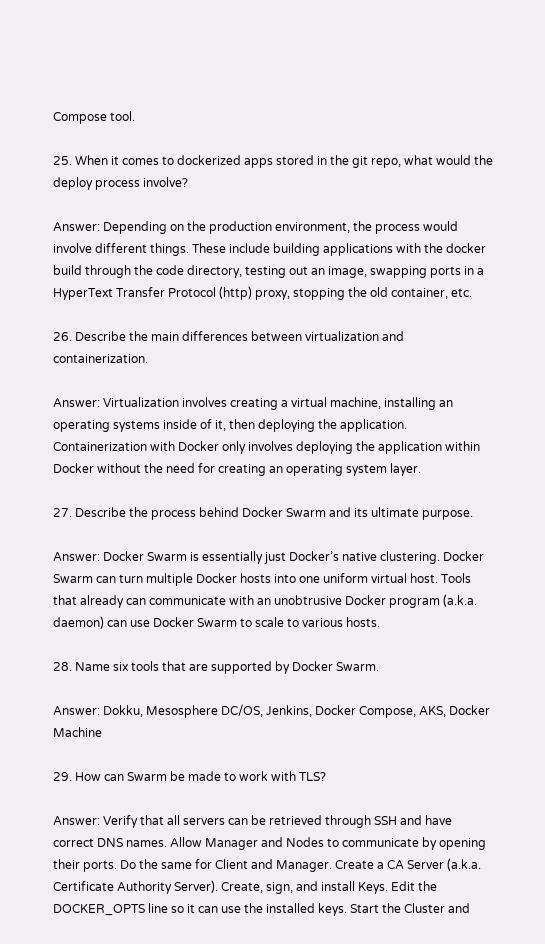Compose tool.

25. When it comes to dockerized apps stored in the git repo, what would the deploy process involve?

Answer: Depending on the production environment, the process would involve different things. These include building applications with the docker build through the code directory, testing out an image, swapping ports in a HyperText Transfer Protocol (http) proxy, stopping the old container, etc.

26. Describe the main differences between virtualization and containerization.

Answer: Virtualization involves creating a virtual machine, installing an operating systems inside of it, then deploying the application. Containerization with Docker only involves deploying the application within Docker without the need for creating an operating system layer.

27. Describe the process behind Docker Swarm and its ultimate purpose.

Answer: Docker Swarm is essentially just Docker’s native clustering. Docker Swarm can turn multiple Docker hosts into one uniform virtual host. Tools that already can communicate with an unobtrusive Docker program (a.k.a. daemon) can use Docker Swarm to scale to various hosts.

28. Name six tools that are supported by Docker Swarm.

Answer: Dokku, Mesosphere DC/OS, Jenkins, Docker Compose, AKS, Docker Machine

29. How can Swarm be made to work with TLS?

Answer: Verify that all servers can be retrieved through SSH and have correct DNS names. Allow Manager and Nodes to communicate by opening their ports. Do the same for Client and Manager. Create a CA Server (a.k.a. Certificate Authority Server). Create, sign, and install Keys. Edit the DOCKER_OPTS line so it can use the installed keys. Start the Cluster and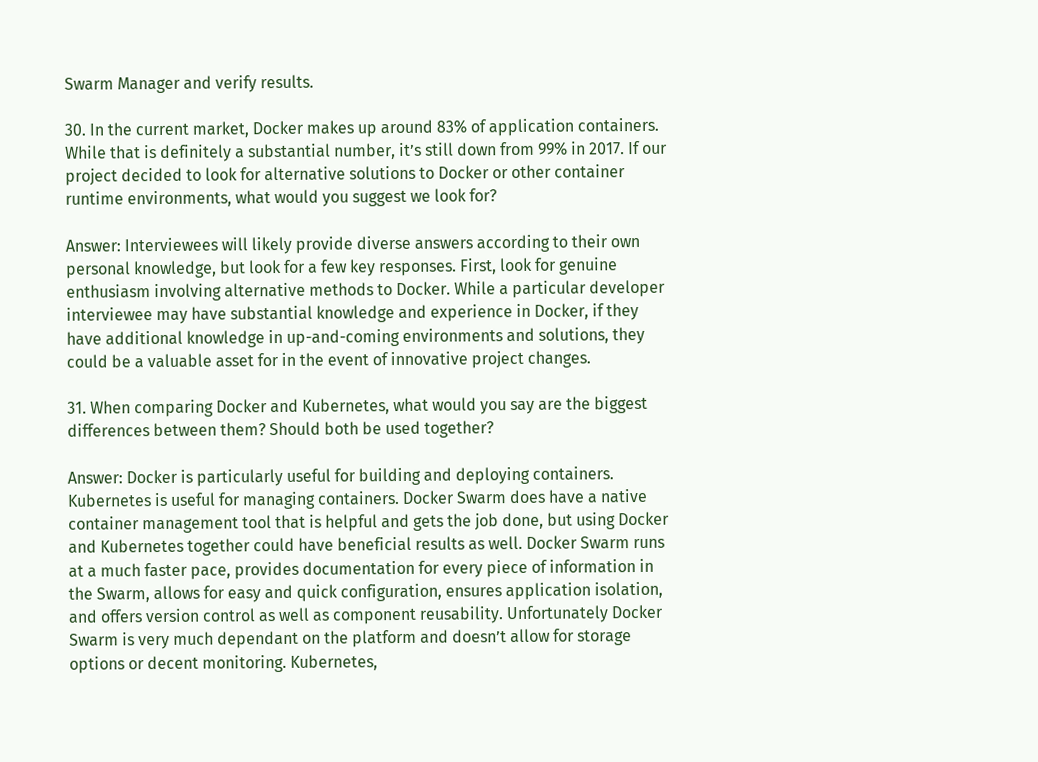Swarm Manager and verify results.

30. In the current market, Docker makes up around 83% of application containers. While that is definitely a substantial number, it’s still down from 99% in 2017. If our project decided to look for alternative solutions to Docker or other container runtime environments, what would you suggest we look for?

Answer: Interviewees will likely provide diverse answers according to their own personal knowledge, but look for a few key responses. First, look for genuine enthusiasm involving alternative methods to Docker. While a particular developer interviewee may have substantial knowledge and experience in Docker, if they have additional knowledge in up-and-coming environments and solutions, they could be a valuable asset for in the event of innovative project changes.

31. When comparing Docker and Kubernetes, what would you say are the biggest differences between them? Should both be used together?

Answer: Docker is particularly useful for building and deploying containers. Kubernetes is useful for managing containers. Docker Swarm does have a native container management tool that is helpful and gets the job done, but using Docker and Kubernetes together could have beneficial results as well. Docker Swarm runs at a much faster pace, provides documentation for every piece of information in the Swarm, allows for easy and quick configuration, ensures application isolation, and offers version control as well as component reusability. Unfortunately Docker Swarm is very much dependant on the platform and doesn’t allow for storage options or decent monitoring. Kubernetes,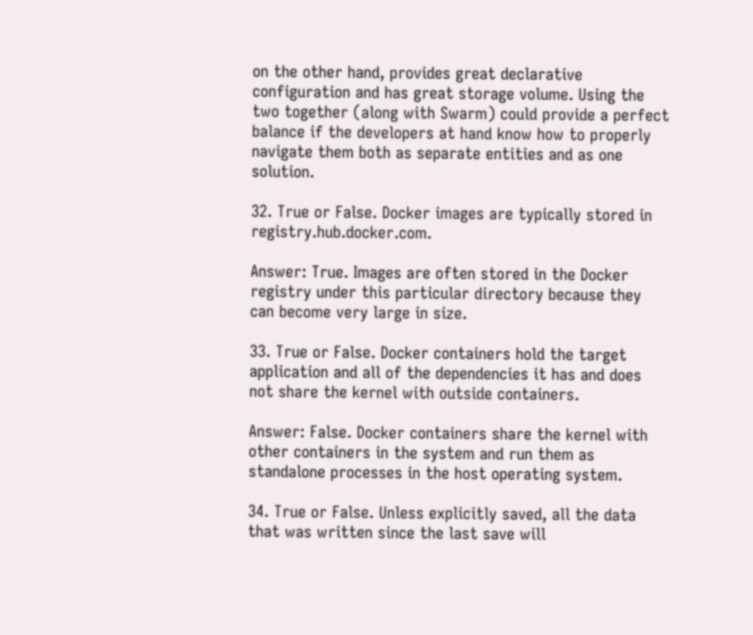on the other hand, provides great declarative configuration and has great storage volume. Using the two together (along with Swarm) could provide a perfect balance if the developers at hand know how to properly navigate them both as separate entities and as one solution.

32. True or False. Docker images are typically stored in registry.hub.docker.com.

Answer: True. Images are often stored in the Docker registry under this particular directory because they can become very large in size.

33. True or False. Docker containers hold the target application and all of the dependencies it has and does not share the kernel with outside containers.

Answer: False. Docker containers share the kernel with other containers in the system and run them as standalone processes in the host operating system.

34. True or False. Unless explicitly saved, all the data that was written since the last save will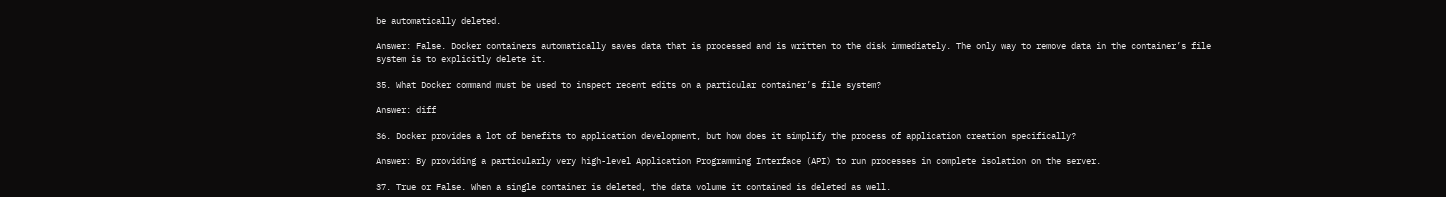be automatically deleted.

Answer: False. Docker containers automatically saves data that is processed and is written to the disk immediately. The only way to remove data in the container’s file system is to explicitly delete it.

35. What Docker command must be used to inspect recent edits on a particular container’s file system?

Answer: diff

36. Docker provides a lot of benefits to application development, but how does it simplify the process of application creation specifically?

Answer: By providing a particularly very high-level Application Programming Interface (API) to run processes in complete isolation on the server.

37. True or False. When a single container is deleted, the data volume it contained is deleted as well.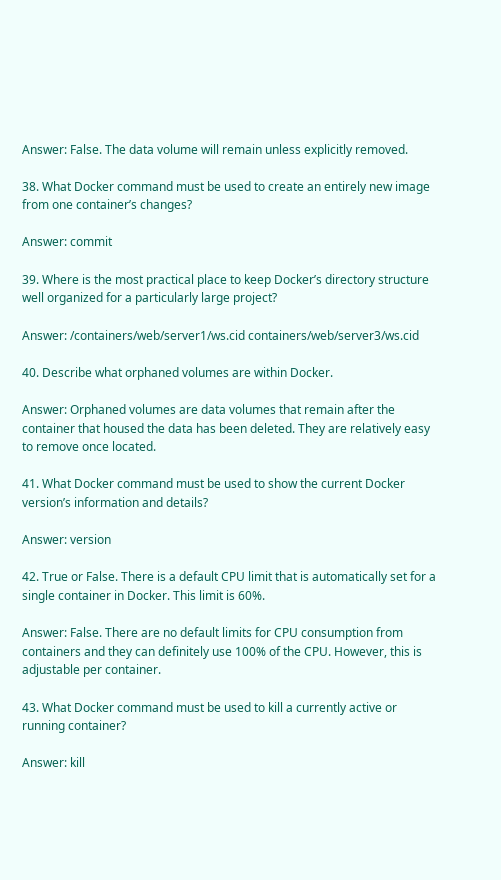Answer: False. The data volume will remain unless explicitly removed.

38. What Docker command must be used to create an entirely new image from one container’s changes?

Answer: commit

39. Where is the most practical place to keep Docker’s directory structure well organized for a particularly large project?

Answer: /containers/web/server1/ws.cid containers/web/server3/ws.cid

40. Describe what orphaned volumes are within Docker.

Answer: Orphaned volumes are data volumes that remain after the container that housed the data has been deleted. They are relatively easy to remove once located.

41. What Docker command must be used to show the current Docker version’s information and details?

Answer: version

42. True or False. There is a default CPU limit that is automatically set for a single container in Docker. This limit is 60%.

Answer: False. There are no default limits for CPU consumption from containers and they can definitely use 100% of the CPU. However, this is adjustable per container.

43. What Docker command must be used to kill a currently active or running container?

Answer: kill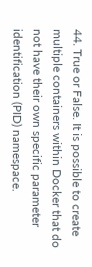44. True or False. It is possible to create multiple containers within Docker that do not have their own specific parameter identification (PID) namespace.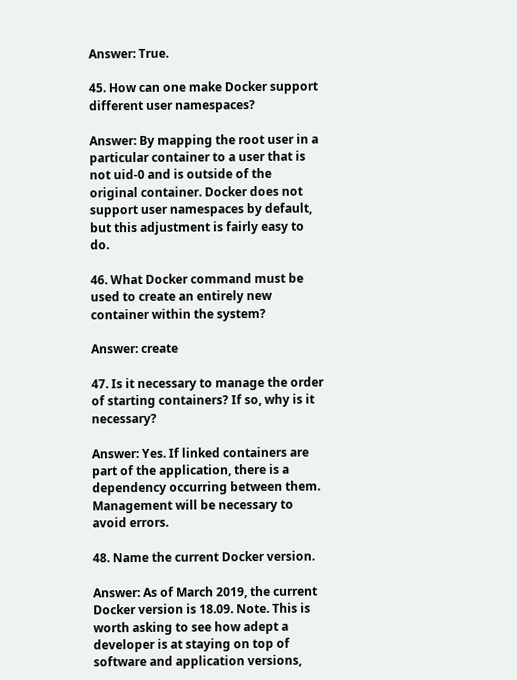Answer: True.

45. How can one make Docker support different user namespaces?

Answer: By mapping the root user in a particular container to a user that is not uid-0 and is outside of the original container. Docker does not support user namespaces by default, but this adjustment is fairly easy to do.

46. What Docker command must be used to create an entirely new container within the system?

Answer: create

47. Is it necessary to manage the order of starting containers? If so, why is it necessary?

Answer: Yes. If linked containers are part of the application, there is a dependency occurring between them. Management will be necessary to avoid errors.

48. Name the current Docker version.

Answer: As of March 2019, the current Docker version is 18.09. Note. This is worth asking to see how adept a developer is at staying on top of software and application versions,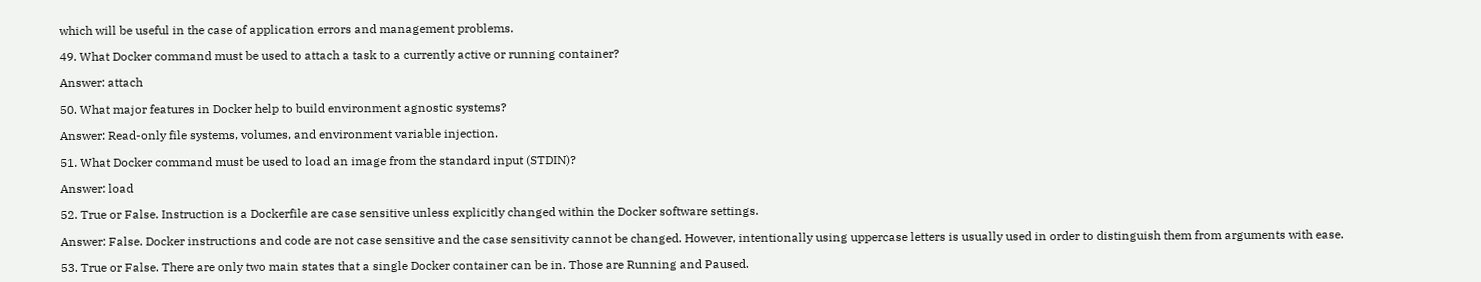which will be useful in the case of application errors and management problems.

49. What Docker command must be used to attach a task to a currently active or running container?

Answer: attach

50. What major features in Docker help to build environment agnostic systems?

Answer: Read-only file systems, volumes, and environment variable injection.

51. What Docker command must be used to load an image from the standard input (STDIN)?

Answer: load

52. True or False. Instruction is a Dockerfile are case sensitive unless explicitly changed within the Docker software settings.

Answer: False. Docker instructions and code are not case sensitive and the case sensitivity cannot be changed. However, intentionally using uppercase letters is usually used in order to distinguish them from arguments with ease.

53. True or False. There are only two main states that a single Docker container can be in. Those are Running and Paused.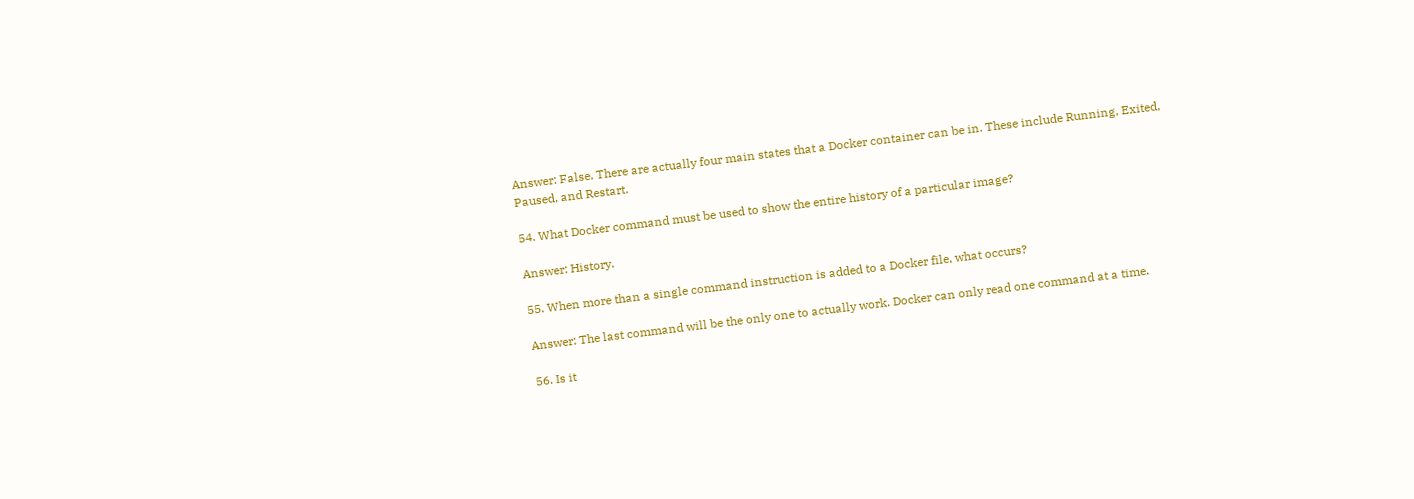Answer: False. There are actually four main states that a Docker container can be in. These include Running, Exited, Paused, and Restart.

54. What Docker command must be used to show the entire history of a particular image?

Answer: History.

55. When more than a single command instruction is added to a Docker file, what occurs?

Answer: The last command will be the only one to actually work. Docker can only read one command at a time.

56. Is it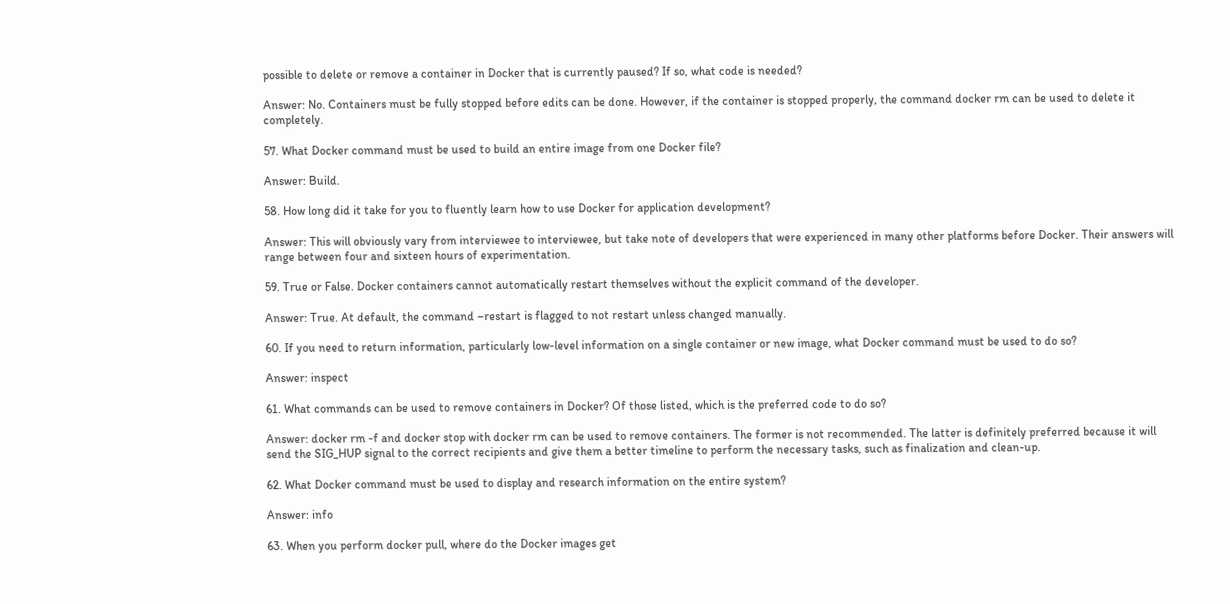possible to delete or remove a container in Docker that is currently paused? If so, what code is needed?

Answer: No. Containers must be fully stopped before edits can be done. However, if the container is stopped properly, the command docker rm can be used to delete it completely.

57. What Docker command must be used to build an entire image from one Docker file?

Answer: Build.

58. How long did it take for you to fluently learn how to use Docker for application development?

Answer: This will obviously vary from interviewee to interviewee, but take note of developers that were experienced in many other platforms before Docker. Their answers will range between four and sixteen hours of experimentation.

59. True or False. Docker containers cannot automatically restart themselves without the explicit command of the developer.

Answer: True. At default, the command –restart is flagged to not restart unless changed manually.

60. If you need to return information, particularly low-level information on a single container or new image, what Docker command must be used to do so?

Answer: inspect

61. What commands can be used to remove containers in Docker? Of those listed, which is the preferred code to do so?

Answer: docker rm -f and docker stop with docker rm can be used to remove containers. The former is not recommended. The latter is definitely preferred because it will send the SIG_HUP signal to the correct recipients and give them a better timeline to perform the necessary tasks, such as finalization and clean-up.

62. What Docker command must be used to display and research information on the entire system?

Answer: info

63. When you perform docker pull, where do the Docker images get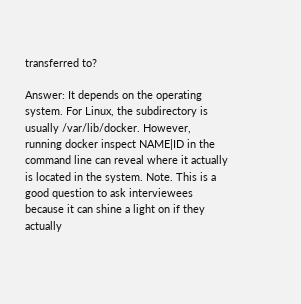transferred to?

Answer: It depends on the operating system. For Linux, the subdirectory is usually /var/lib/docker. However, running docker inspect NAME|ID in the command line can reveal where it actually is located in the system. Note. This is a good question to ask interviewees because it can shine a light on if they actually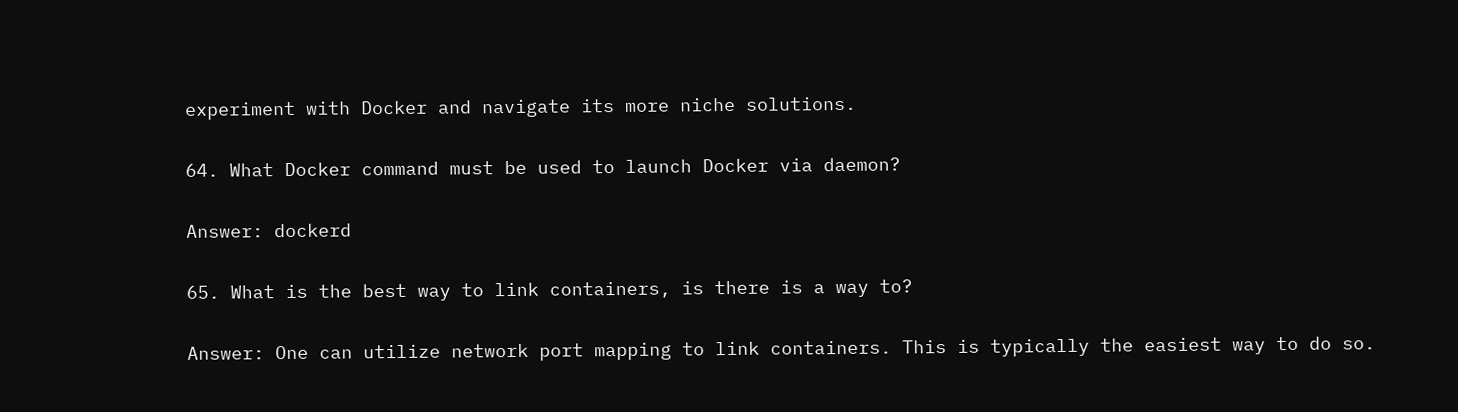experiment with Docker and navigate its more niche solutions.

64. What Docker command must be used to launch Docker via daemon?

Answer: dockerd

65. What is the best way to link containers, is there is a way to?

Answer: One can utilize network port mapping to link containers. This is typically the easiest way to do so.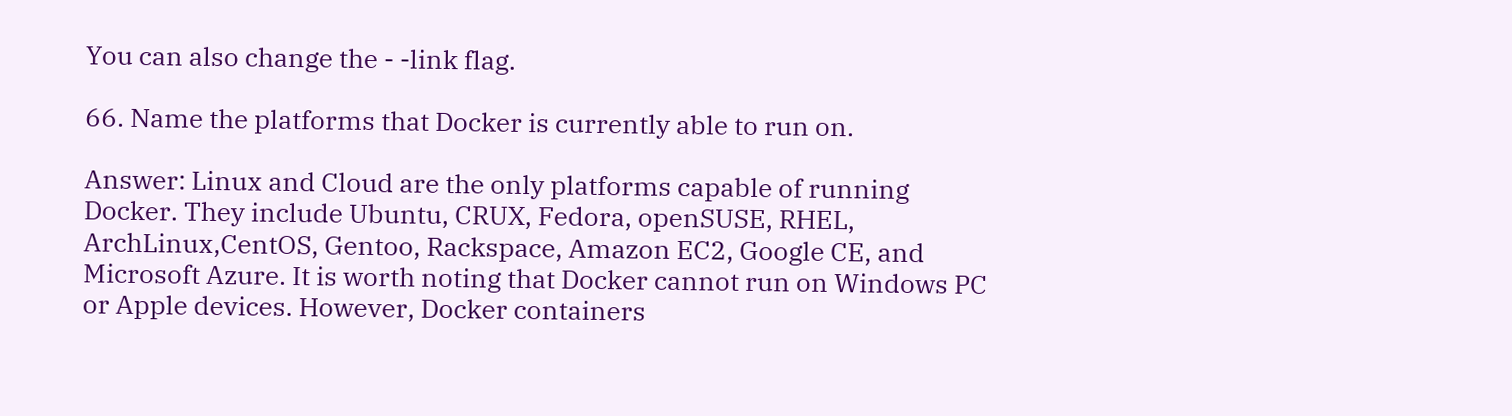You can also change the - -link flag.

66. Name the platforms that Docker is currently able to run on.

Answer: Linux and Cloud are the only platforms capable of running Docker. They include Ubuntu, CRUX, Fedora, openSUSE, RHEL, ArchLinux,CentOS, Gentoo, Rackspace, Amazon EC2, Google CE, and Microsoft Azure. It is worth noting that Docker cannot run on Windows PC or Apple devices. However, Docker containers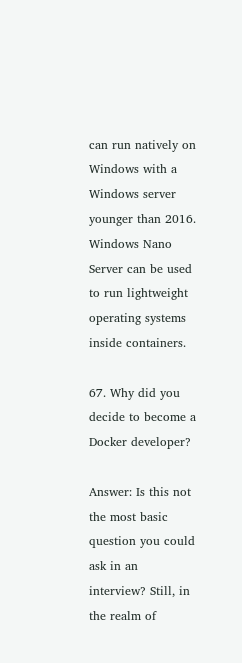can run natively on Windows with a Windows server younger than 2016. Windows Nano Server can be used to run lightweight operating systems inside containers.

67. Why did you decide to become a Docker developer?

Answer: Is this not the most basic question you could ask in an interview? Still, in the realm of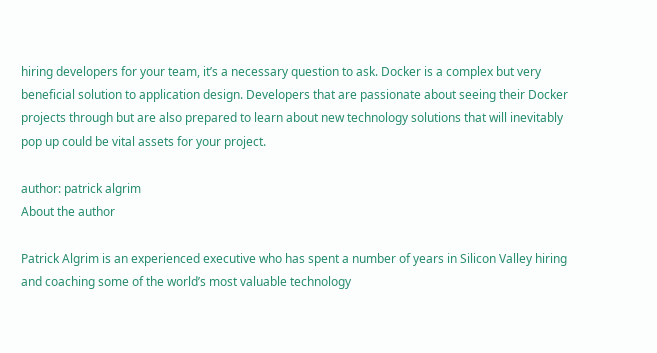hiring developers for your team, it’s a necessary question to ask. Docker is a complex but very beneficial solution to application design. Developers that are passionate about seeing their Docker projects through but are also prepared to learn about new technology solutions that will inevitably pop up could be vital assets for your project.

author: patrick algrim
About the author

Patrick Algrim is an experienced executive who has spent a number of years in Silicon Valley hiring and coaching some of the world’s most valuable technology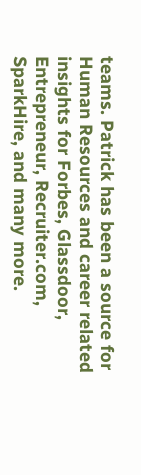teams. Patrick has been a source for Human Resources and career related insights for Forbes, Glassdoor, Entrepreneur, Recruiter.com, SparkHire, and many more.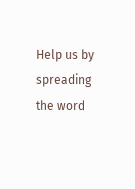Help us by spreading the word